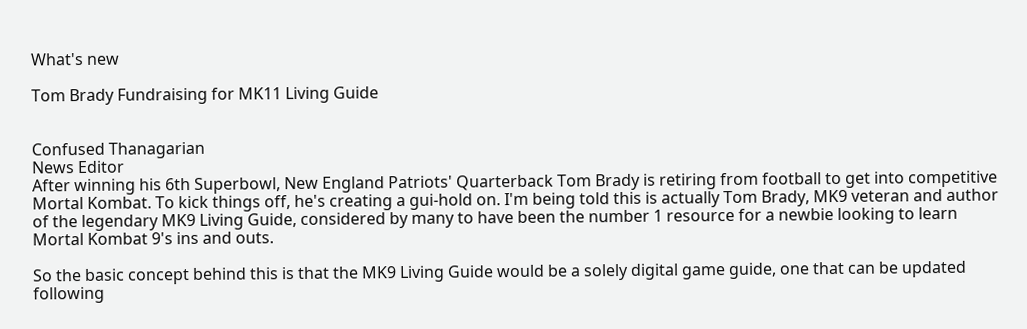What's new

Tom Brady Fundraising for MK11 Living Guide


Confused Thanagarian
News Editor
After winning his 6th Superbowl, New England Patriots' Quarterback Tom Brady is retiring from football to get into competitive Mortal Kombat. To kick things off, he's creating a gui-hold on. I'm being told this is actually Tom Brady, MK9 veteran and author of the legendary MK9 Living Guide, considered by many to have been the number 1 resource for a newbie looking to learn Mortal Kombat 9's ins and outs.

So the basic concept behind this is that the MK9 Living Guide would be a solely digital game guide, one that can be updated following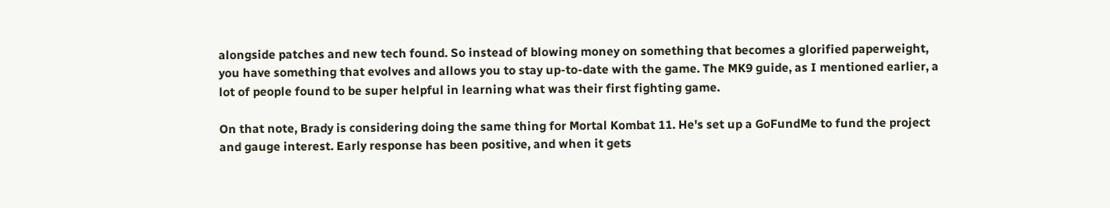alongside patches and new tech found. So instead of blowing money on something that becomes a glorified paperweight, you have something that evolves and allows you to stay up-to-date with the game. The MK9 guide, as I mentioned earlier, a lot of people found to be super helpful in learning what was their first fighting game.

On that note, Brady is considering doing the same thing for Mortal Kombat 11. He's set up a GoFundMe to fund the project and gauge interest. Early response has been positive, and when it gets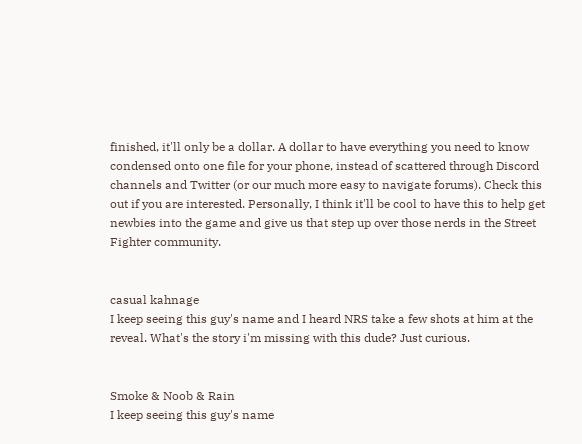finished, it'll only be a dollar. A dollar to have everything you need to know condensed onto one file for your phone, instead of scattered through Discord channels and Twitter (or our much more easy to navigate forums). Check this out if you are interested. Personally, I think it'll be cool to have this to help get newbies into the game and give us that step up over those nerds in the Street Fighter community.


casual kahnage
I keep seeing this guy's name and I heard NRS take a few shots at him at the reveal. What's the story i'm missing with this dude? Just curious.


Smoke & Noob & Rain
I keep seeing this guy's name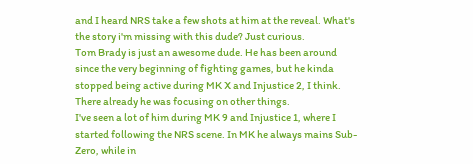and I heard NRS take a few shots at him at the reveal. What's the story i'm missing with this dude? Just curious.
Tom Brady is just an awesome dude. He has been around since the very beginning of fighting games, but he kinda stopped being active during MK X and Injustice 2, I think. There already he was focusing on other things.
I've seen a lot of him during MK 9 and Injustice 1, where I started following the NRS scene. In MK he always mains Sub-Zero, while in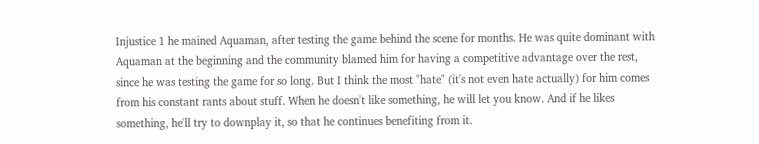Injustice 1 he mained Aquaman, after testing the game behind the scene for months. He was quite dominant with Aquaman at the beginning and the community blamed him for having a competitive advantage over the rest, since he was testing the game for so long. But I think the most "hate" (it's not even hate actually) for him comes from his constant rants about stuff. When he doesn't like something, he will let you know. And if he likes something, he'll try to downplay it, so that he continues benefiting from it.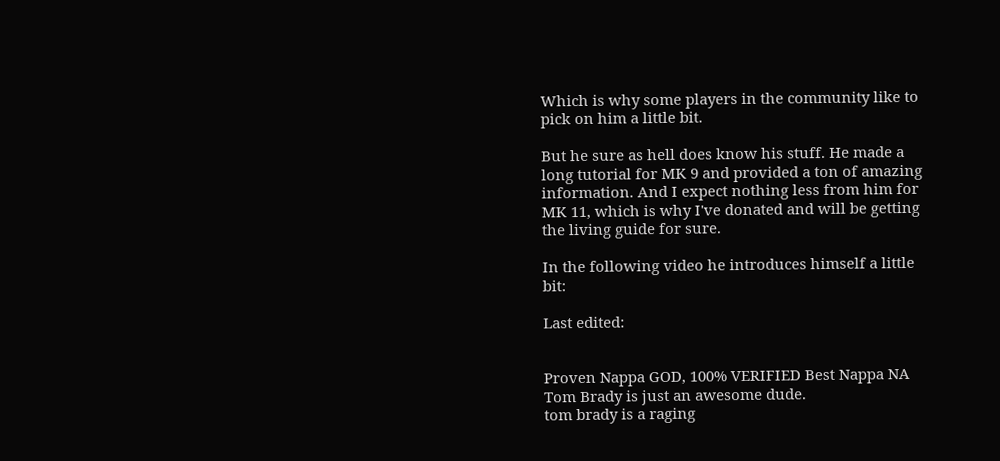Which is why some players in the community like to pick on him a little bit.

But he sure as hell does know his stuff. He made a long tutorial for MK 9 and provided a ton of amazing information. And I expect nothing less from him for MK 11, which is why I've donated and will be getting the living guide for sure.

In the following video he introduces himself a little bit:

Last edited:


Proven Nappa GOD, 100% VERIFIED Best Nappa NA
Tom Brady is just an awesome dude.
tom brady is a raging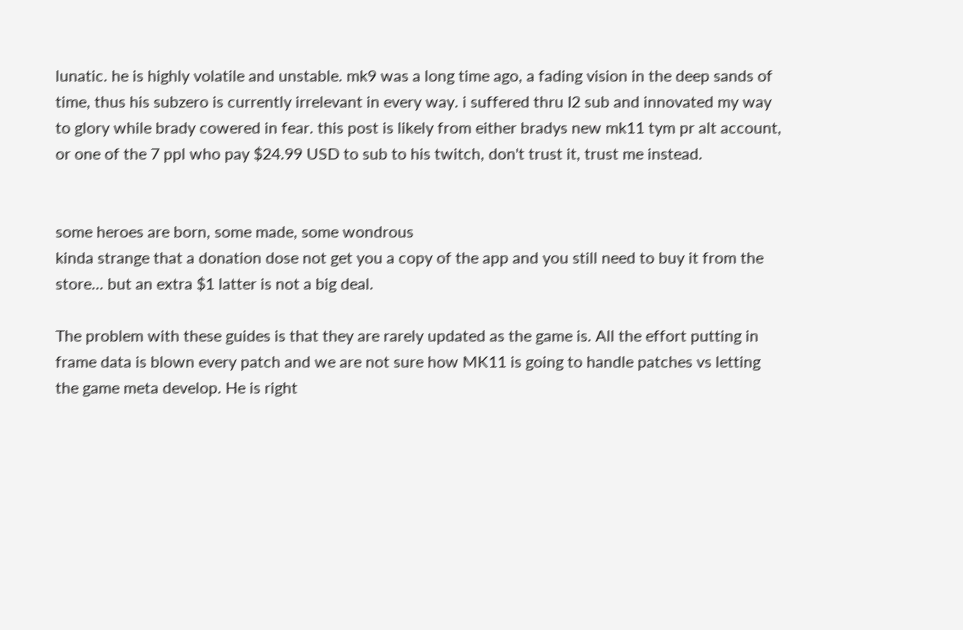lunatic. he is highly volatile and unstable. mk9 was a long time ago, a fading vision in the deep sands of time, thus his subzero is currently irrelevant in every way. i suffered thru I2 sub and innovated my way to glory while brady cowered in fear. this post is likely from either bradys new mk11 tym pr alt account, or one of the 7 ppl who pay $24.99 USD to sub to his twitch, don't trust it, trust me instead.


some heroes are born, some made, some wondrous
kinda strange that a donation dose not get you a copy of the app and you still need to buy it from the store... but an extra $1 latter is not a big deal.

The problem with these guides is that they are rarely updated as the game is. All the effort putting in frame data is blown every patch and we are not sure how MK11 is going to handle patches vs letting the game meta develop. He is right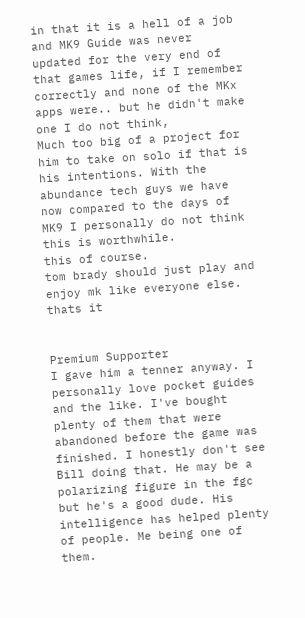in that it is a hell of a job and MK9 Guide was never updated for the very end of that games life, if I remember correctly and none of the MKx apps were.. but he didn't make one I do not think,
Much too big of a project for him to take on solo if that is his intentions. With the abundance tech guys we have now compared to the days of MK9 I personally do not think this is worthwhile.
this of course.
tom brady should just play and enjoy mk like everyone else. thats it


Premium Supporter
I gave him a tenner anyway. I personally love pocket guides and the like. I've bought plenty of them that were abandoned before the game was finished. I honestly don't see Bill doing that. He may be a polarizing figure in the fgc but he's a good dude. His intelligence has helped plenty of people. Me being one of them.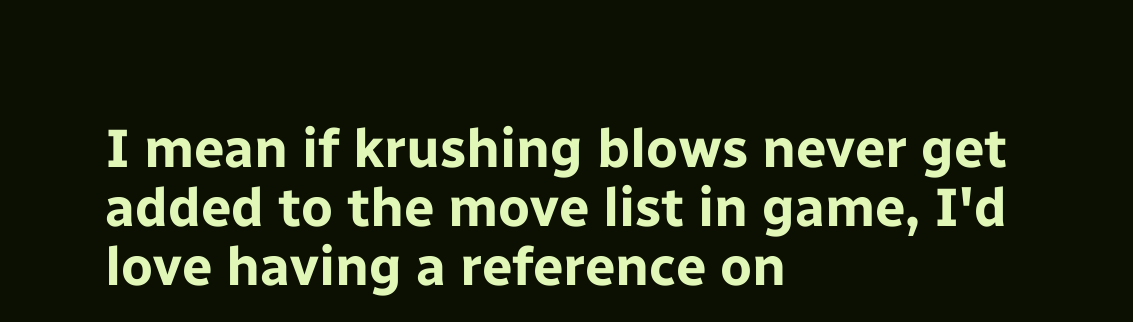I mean if krushing blows never get added to the move list in game, I'd love having a reference on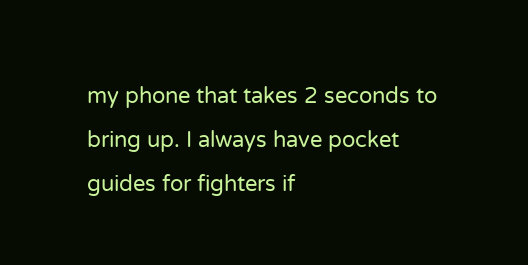my phone that takes 2 seconds to bring up. I always have pocket guides for fighters if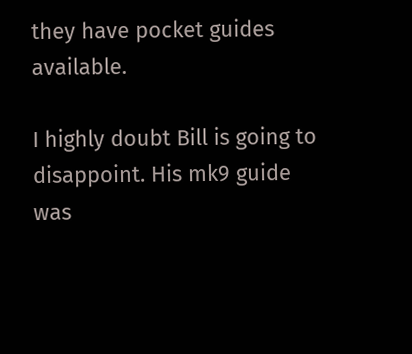they have pocket guides available.

I highly doubt Bill is going to disappoint. His mk9 guide was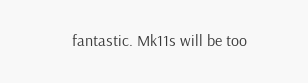fantastic. Mk11s will be too